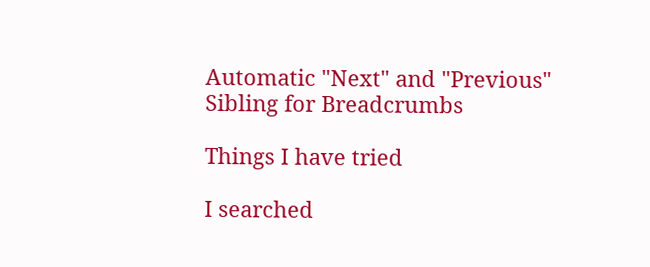Automatic "Next" and "Previous" Sibling for Breadcrumbs

Things I have tried

I searched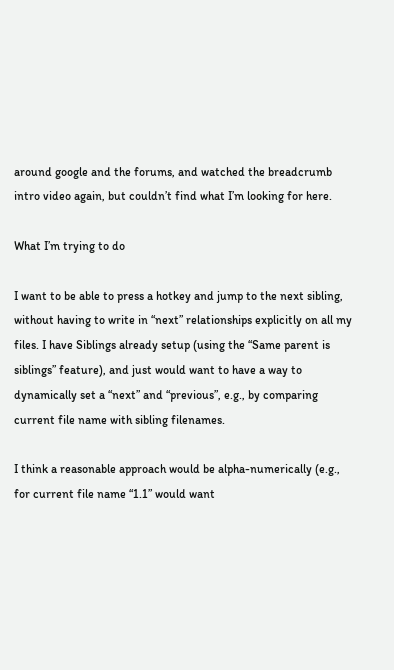around google and the forums, and watched the breadcrumb intro video again, but couldn’t find what I’m looking for here.

What I’m trying to do

I want to be able to press a hotkey and jump to the next sibling, without having to write in “next” relationships explicitly on all my files. I have Siblings already setup (using the “Same parent is siblings” feature), and just would want to have a way to dynamically set a “next” and “previous”, e.g., by comparing current file name with sibling filenames.

I think a reasonable approach would be alpha-numerically (e.g., for current file name “1.1” would want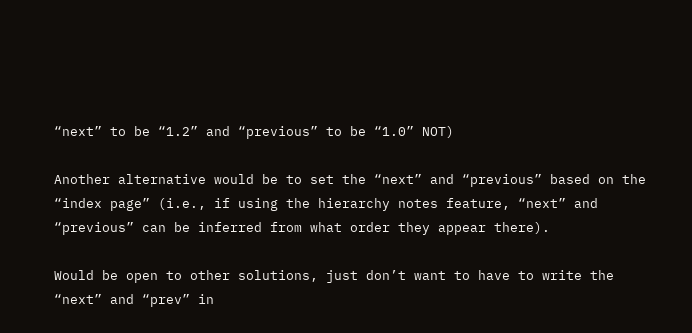“next” to be “1.2” and “previous” to be “1.0” NOT)

Another alternative would be to set the “next” and “previous” based on the “index page” (i.e., if using the hierarchy notes feature, “next” and “previous” can be inferred from what order they appear there).

Would be open to other solutions, just don’t want to have to write the “next” and “prev” in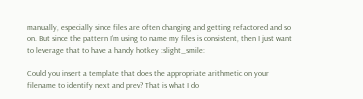manually, especially since files are often changing and getting refactored and so on. But since the pattern I’m using to name my files is consistent, then I just want to leverage that to have a handy hotkey :slight_smile:

Could you insert a template that does the appropriate arithmetic on your filename to identify next and prev? That is what I do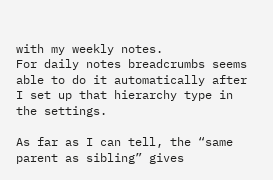with my weekly notes.
For daily notes breadcrumbs seems able to do it automatically after I set up that hierarchy type in the settings.

As far as I can tell, the “same parent as sibling” gives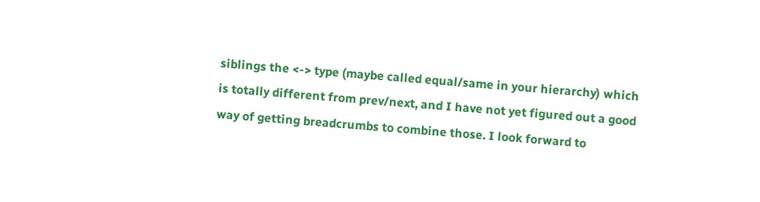siblings the <-> type (maybe called equal/same in your hierarchy) which is totally different from prev/next, and I have not yet figured out a good way of getting breadcrumbs to combine those. I look forward to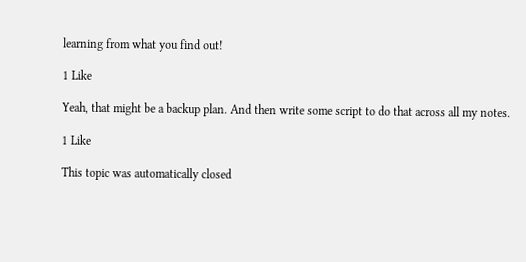learning from what you find out!

1 Like

Yeah, that might be a backup plan. And then write some script to do that across all my notes.

1 Like

This topic was automatically closed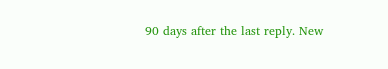90 days after the last reply. New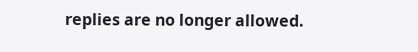replies are no longer allowed.